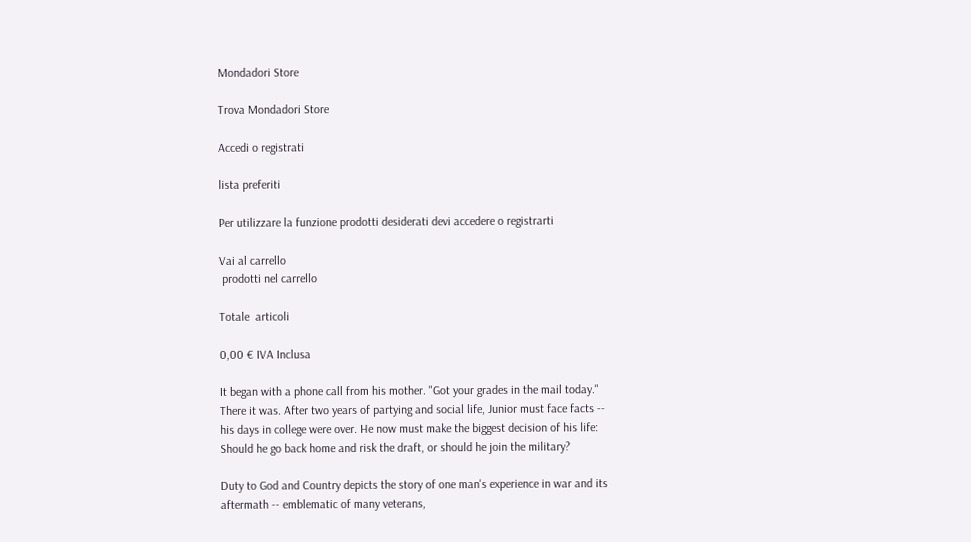Mondadori Store

Trova Mondadori Store

Accedi o registrati

lista preferiti

Per utilizzare la funzione prodotti desiderati devi accedere o registrarti

Vai al carrello
 prodotti nel carrello

Totale  articoli

0,00 € IVA Inclusa

It began with a phone call from his mother. "Got your grades in the mail today." There it was. After two years of partying and social life, Junior must face facts -- his days in college were over. He now must make the biggest decision of his life: Should he go back home and risk the draft, or should he join the military?

Duty to God and Country depicts the story of one man's experience in war and its aftermath -- emblematic of many veterans,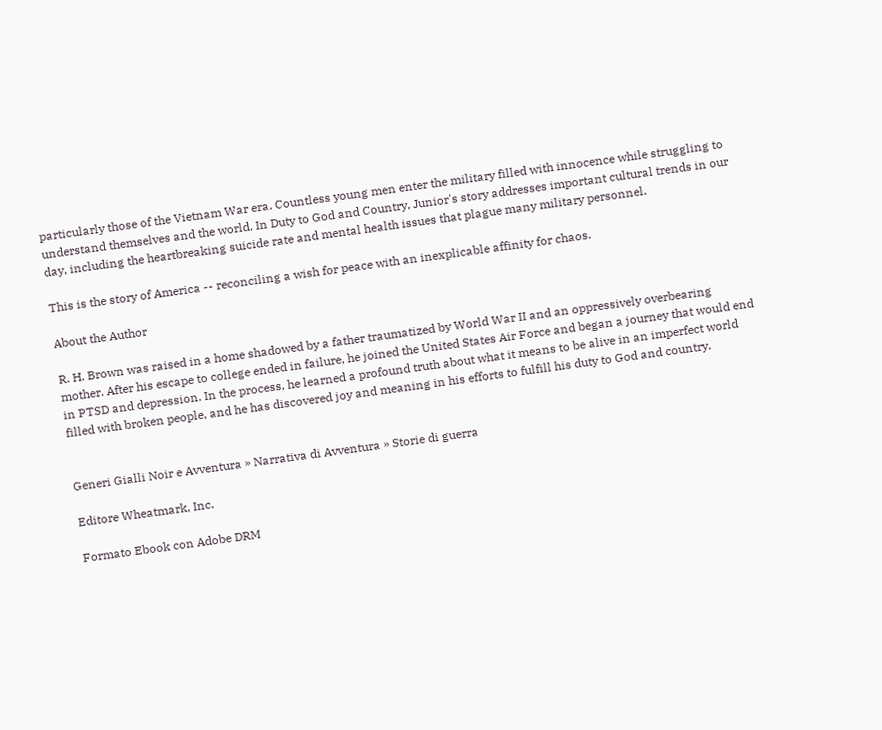particularly those of the Vietnam War era. Countless young men enter the military filled with innocence while struggling to understand themselves and the world. In Duty to God and Country, Junior's story addresses important cultural trends in our day, including the heartbreaking suicide rate and mental health issues that plague many military personnel.

This is the story of America -- reconciling a wish for peace with an inexplicable affinity for chaos.

About the Author

R. H. Brown was raised in a home shadowed by a father traumatized by World War II and an oppressively overbearing mother. After his escape to college ended in failure, he joined the United States Air Force and began a journey that would end in PTSD and depression. In the process, he learned a profound truth about what it means to be alive in an imperfect world filled with broken people, and he has discovered joy and meaning in his efforts to fulfill his duty to God and country.


Generi Gialli Noir e Avventura » Narrativa di Avventura » Storie di guerra

Editore Wheatmark, Inc.

Formato Ebook con Adobe DRM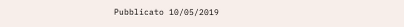Pubblicato 10/05/2019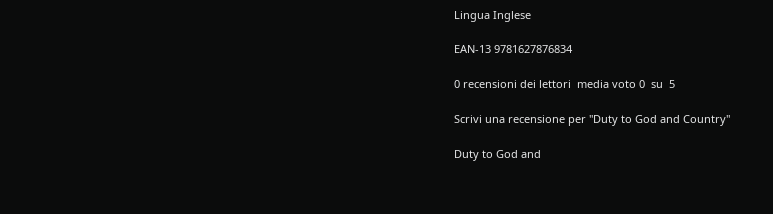Lingua Inglese

EAN-13 9781627876834

0 recensioni dei lettori  media voto 0  su  5

Scrivi una recensione per "Duty to God and Country"

Duty to God and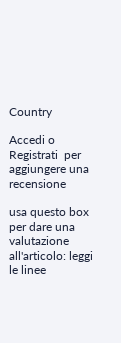Country

Accedi o Registrati  per aggiungere una recensione

usa questo box per dare una valutazione all'articolo: leggi le linee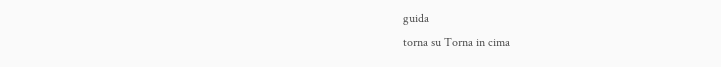guida
torna su Torna in cima